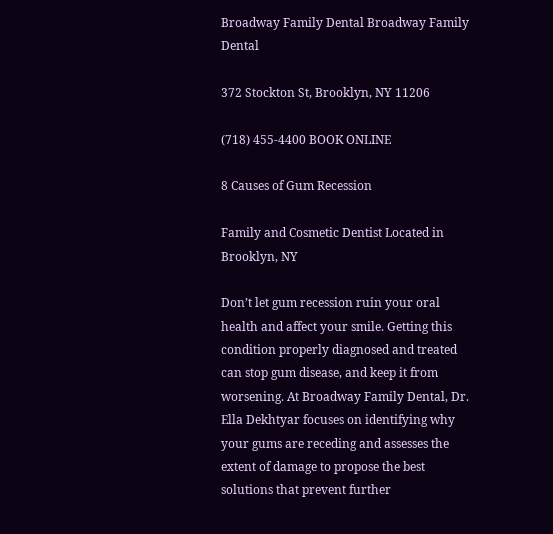Broadway Family Dental Broadway Family Dental

372 Stockton St, Brooklyn, NY 11206

(718) 455-4400 BOOK ONLINE

8 Causes of Gum Recession

Family and Cosmetic Dentist Located in Brooklyn, NY

Don’t let gum recession ruin your oral health and affect your smile. Getting this condition properly diagnosed and treated can stop gum disease, and keep it from worsening. At Broadway Family Dental, Dr. Ella Dekhtyar focuses on identifying why your gums are receding and assesses the extent of damage to propose the best solutions that prevent further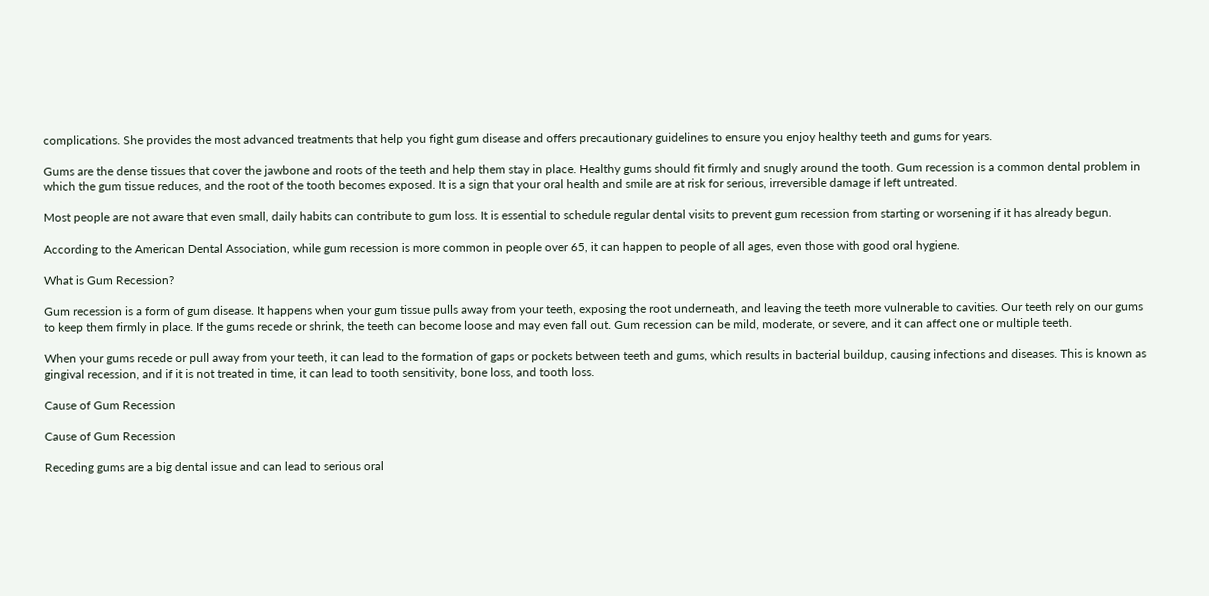complications. She provides the most advanced treatments that help you fight gum disease and offers precautionary guidelines to ensure you enjoy healthy teeth and gums for years.

Gums are the dense tissues that cover the jawbone and roots of the teeth and help them stay in place. Healthy gums should fit firmly and snugly around the tooth. Gum recession is a common dental problem in which the gum tissue reduces, and the root of the tooth becomes exposed. It is a sign that your oral health and smile are at risk for serious, irreversible damage if left untreated.

Most people are not aware that even small, daily habits can contribute to gum loss. It is essential to schedule regular dental visits to prevent gum recession from starting or worsening if it has already begun.

According to the American Dental Association, while gum recession is more common in people over 65, it can happen to people of all ages, even those with good oral hygiene.

What is Gum Recession?

Gum recession is a form of gum disease. It happens when your gum tissue pulls away from your teeth, exposing the root underneath, and leaving the teeth more vulnerable to cavities. Our teeth rely on our gums to keep them firmly in place. If the gums recede or shrink, the teeth can become loose and may even fall out. Gum recession can be mild, moderate, or severe, and it can affect one or multiple teeth.

When your gums recede or pull away from your teeth, it can lead to the formation of gaps or pockets between teeth and gums, which results in bacterial buildup, causing infections and diseases. This is known as gingival recession, and if it is not treated in time, it can lead to tooth sensitivity, bone loss, and tooth loss.

Cause of Gum Recession

Cause of Gum Recession

Receding gums are a big dental issue and can lead to serious oral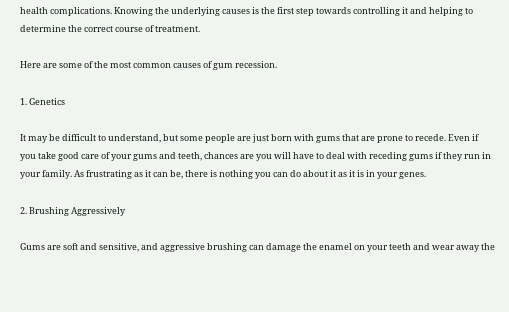health complications. Knowing the underlying causes is the first step towards controlling it and helping to determine the correct course of treatment.

Here are some of the most common causes of gum recession.

1. Genetics

It may be difficult to understand, but some people are just born with gums that are prone to recede. Even if you take good care of your gums and teeth, chances are you will have to deal with receding gums if they run in your family. As frustrating as it can be, there is nothing you can do about it as it is in your genes.

2. Brushing Aggressively

Gums are soft and sensitive, and aggressive brushing can damage the enamel on your teeth and wear away the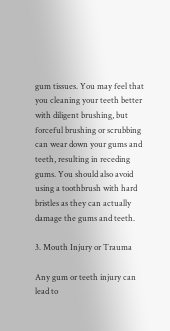gum tissues. You may feel that you cleaning your teeth better with diligent brushing, but forceful brushing or scrubbing can wear down your gums and teeth, resulting in receding gums. You should also avoid using a toothbrush with hard bristles as they can actually damage the gums and teeth.

3. Mouth Injury or Trauma

Any gum or teeth injury can lead to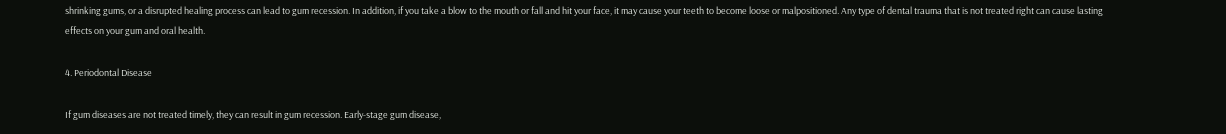shrinking gums, or a disrupted healing process can lead to gum recession. In addition, if you take a blow to the mouth or fall and hit your face, it may cause your teeth to become loose or malpositioned. Any type of dental trauma that is not treated right can cause lasting effects on your gum and oral health.

4. Periodontal Disease

If gum diseases are not treated timely, they can result in gum recession. Early-stage gum disease,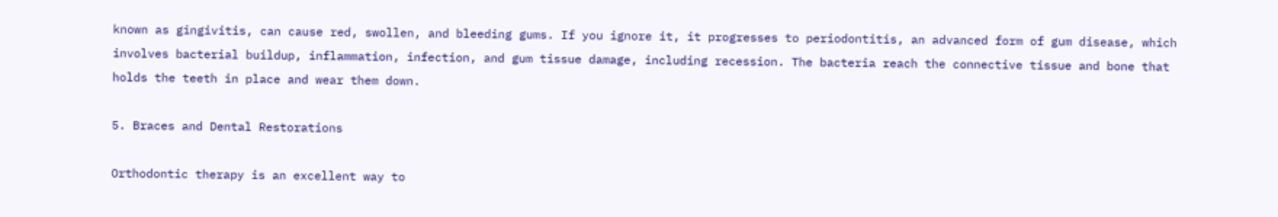known as gingivitis, can cause red, swollen, and bleeding gums. If you ignore it, it progresses to periodontitis, an advanced form of gum disease, which involves bacterial buildup, inflammation, infection, and gum tissue damage, including recession. The bacteria reach the connective tissue and bone that holds the teeth in place and wear them down.

5. Braces and Dental Restorations

Orthodontic therapy is an excellent way to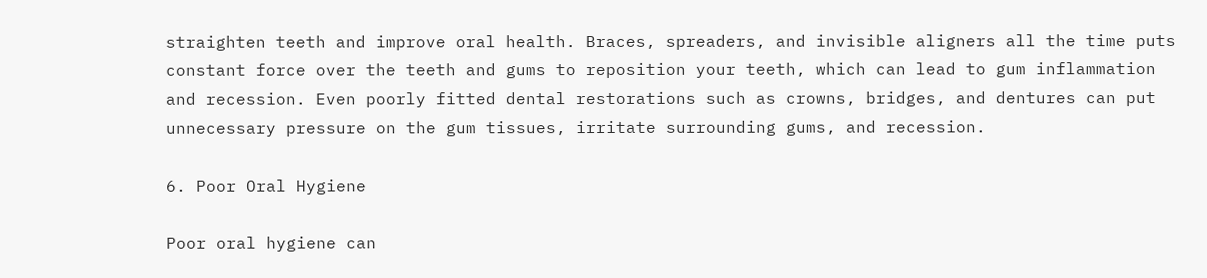straighten teeth and improve oral health. Braces, spreaders, and invisible aligners all the time puts constant force over the teeth and gums to reposition your teeth, which can lead to gum inflammation and recession. Even poorly fitted dental restorations such as crowns, bridges, and dentures can put unnecessary pressure on the gum tissues, irritate surrounding gums, and recession.

6. Poor Oral Hygiene

Poor oral hygiene can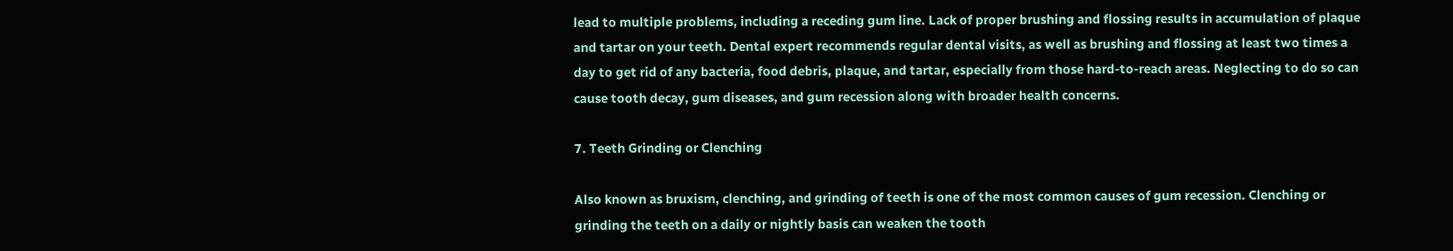lead to multiple problems, including a receding gum line. Lack of proper brushing and flossing results in accumulation of plaque and tartar on your teeth. Dental expert recommends regular dental visits, as well as brushing and flossing at least two times a day to get rid of any bacteria, food debris, plaque, and tartar, especially from those hard-to-reach areas. Neglecting to do so can cause tooth decay, gum diseases, and gum recession along with broader health concerns.

7. Teeth Grinding or Clenching

Also known as bruxism, clenching, and grinding of teeth is one of the most common causes of gum recession. Clenching or grinding the teeth on a daily or nightly basis can weaken the tooth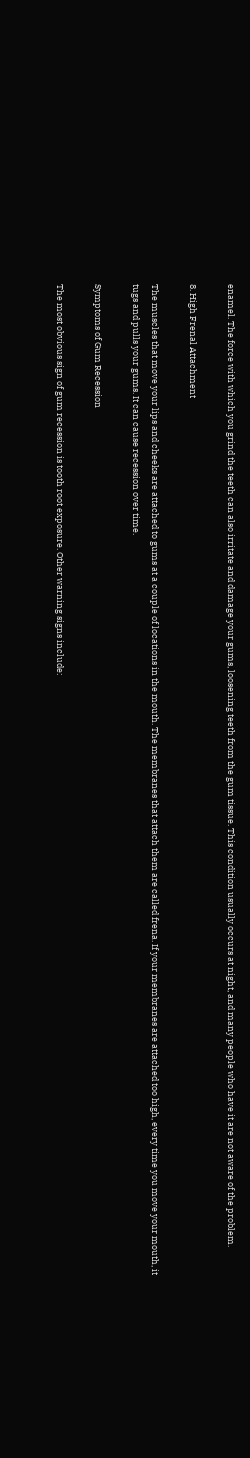enamel. The force with which you grind the teeth can also irritate and damage your gums, loosening teeth from the gum tissue. This condition usually occurs at night, and many people who have it are not aware of the problem.

8. High Frenal Attachment

The muscles that move your lips and cheeks are attached to gums at a couple of locations in the mouth. The membranes that attach them are called frena. If your membranes are attached too high, every time you move your mouth, it tugs and pulls your gums. It can cause recession over time.

Symptoms of Gum Recession

The most obvious sign of gum recession is tooth root exposure. Other warning signs include: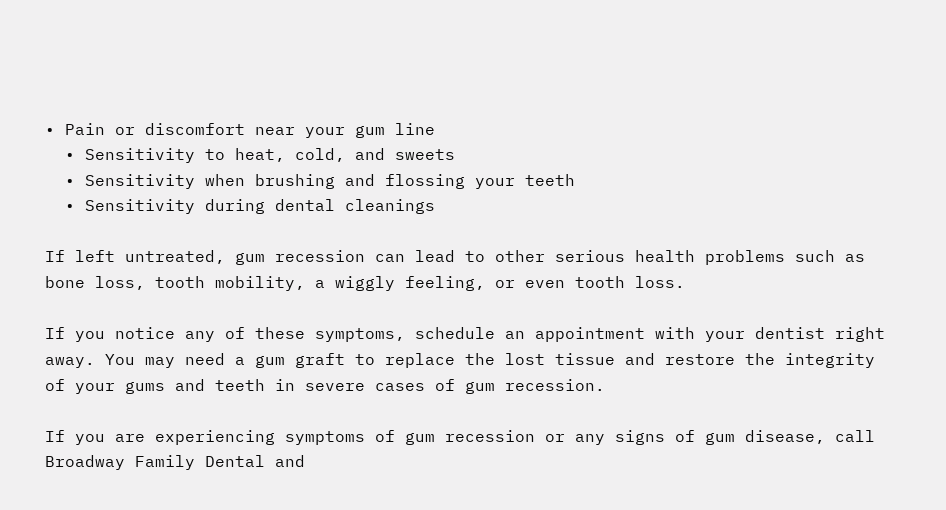• Pain or discomfort near your gum line
  • Sensitivity to heat, cold, and sweets
  • Sensitivity when brushing and flossing your teeth
  • Sensitivity during dental cleanings

If left untreated, gum recession can lead to other serious health problems such as bone loss, tooth mobility, a wiggly feeling, or even tooth loss.

If you notice any of these symptoms, schedule an appointment with your dentist right away. You may need a gum graft to replace the lost tissue and restore the integrity of your gums and teeth in severe cases of gum recession.

If you are experiencing symptoms of gum recession or any signs of gum disease, call Broadway Family Dental and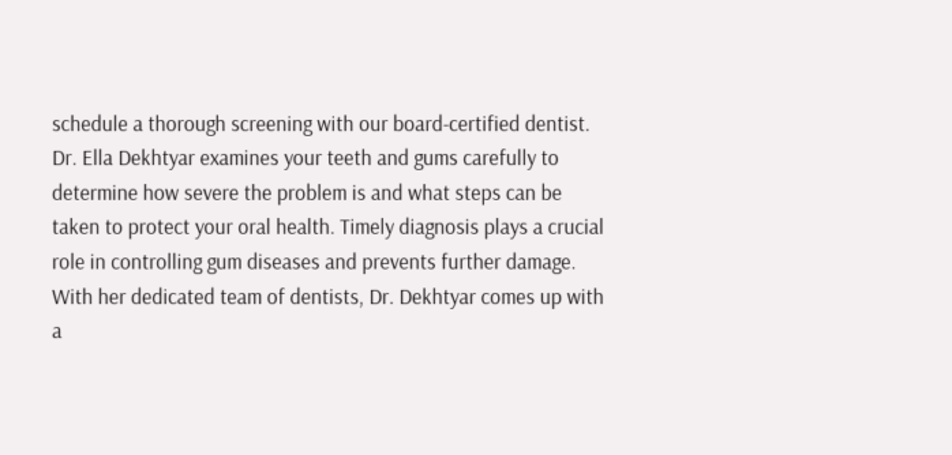schedule a thorough screening with our board-certified dentist. Dr. Ella Dekhtyar examines your teeth and gums carefully to determine how severe the problem is and what steps can be taken to protect your oral health. Timely diagnosis plays a crucial role in controlling gum diseases and prevents further damage. With her dedicated team of dentists, Dr. Dekhtyar comes up with a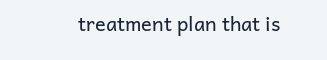treatment plan that is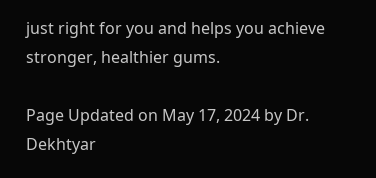just right for you and helps you achieve stronger, healthier gums.

Page Updated on May 17, 2024 by Dr. Dekhtyar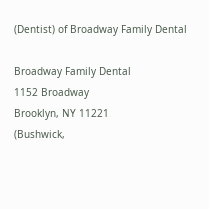(Dentist) of Broadway Family Dental

Broadway Family Dental
1152 Broadway
Brooklyn, NY 11221
(Bushwick,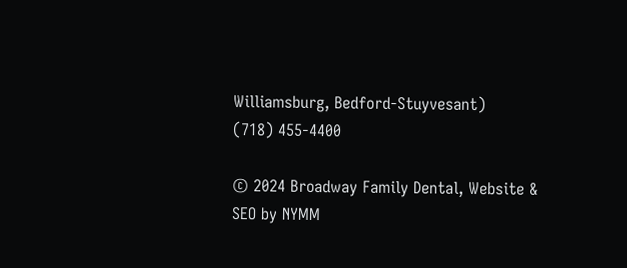Williamsburg, Bedford-Stuyvesant)
(718) 455-4400

© 2024 Broadway Family Dental, Website & SEO by NYMM